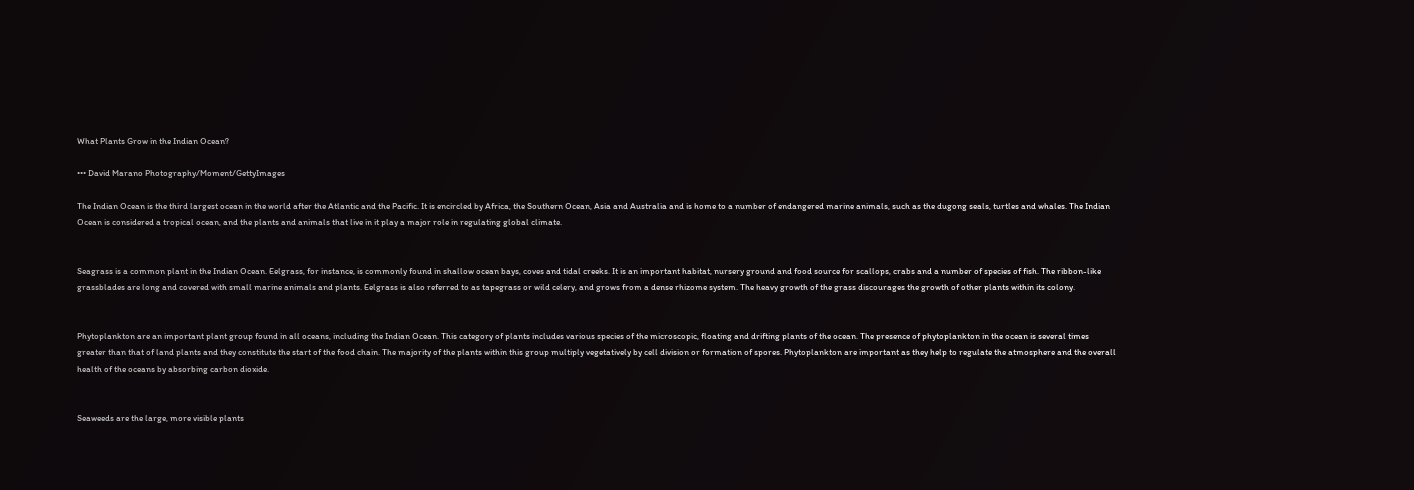What Plants Grow in the Indian Ocean?

••• David Marano Photography/Moment/GettyImages

The Indian Ocean is the third largest ocean in the world after the Atlantic and the Pacific. It is encircled by Africa, the Southern Ocean, Asia and Australia and is home to a number of endangered marine animals, such as the dugong seals, turtles and whales. The Indian Ocean is considered a tropical ocean, and the plants and animals that live in it play a major role in regulating global climate.


Seagrass is a common plant in the Indian Ocean. Eelgrass, for instance, is commonly found in shallow ocean bays, coves and tidal creeks. It is an important habitat, nursery ground and food source for scallops, crabs and a number of species of fish. The ribbon-like grassblades are long and covered with small marine animals and plants. Eelgrass is also referred to as tapegrass or wild celery, and grows from a dense rhizome system. The heavy growth of the grass discourages the growth of other plants within its colony.


Phytoplankton are an important plant group found in all oceans, including the Indian Ocean. This category of plants includes various species of the microscopic, floating and drifting plants of the ocean. The presence of phytoplankton in the ocean is several times greater than that of land plants and they constitute the start of the food chain. The majority of the plants within this group multiply vegetatively by cell division or formation of spores. Phytoplankton are important as they help to regulate the atmosphere and the overall health of the oceans by absorbing carbon dioxide.


Seaweeds are the large, more visible plants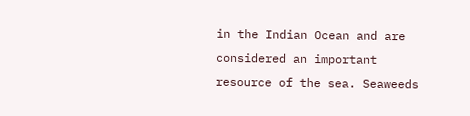in the Indian Ocean and are considered an important resource of the sea. Seaweeds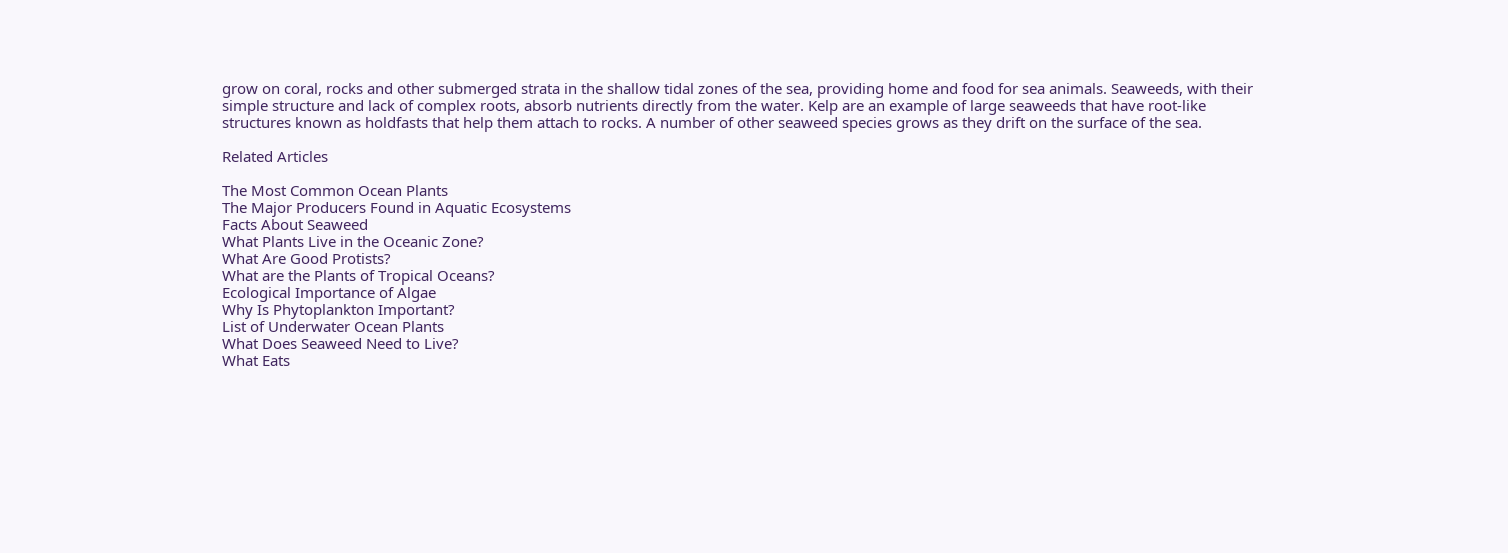grow on coral, rocks and other submerged strata in the shallow tidal zones of the sea, providing home and food for sea animals. Seaweeds, with their simple structure and lack of complex roots, absorb nutrients directly from the water. Kelp are an example of large seaweeds that have root-like structures known as holdfasts that help them attach to rocks. A number of other seaweed species grows as they drift on the surface of the sea.

Related Articles

The Most Common Ocean Plants
The Major Producers Found in Aquatic Ecosystems
Facts About Seaweed
What Plants Live in the Oceanic Zone?
What Are Good Protists?
What are the Plants of Tropical Oceans?
Ecological Importance of Algae
Why Is Phytoplankton Important?
List of Underwater Ocean Plants
What Does Seaweed Need to Live?
What Eats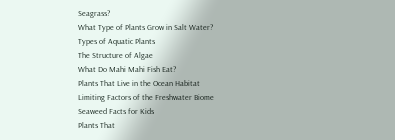Seagrass?
What Type of Plants Grow in Salt Water?
Types of Aquatic Plants
The Structure of Algae
What Do Mahi Mahi Fish Eat?
Plants That Live in the Ocean Habitat
Limiting Factors of the Freshwater Biome
Seaweed Facts for Kids
Plants That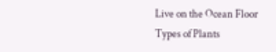Live on the Ocean Floor
Types of Plants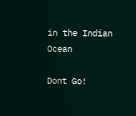in the Indian Ocean

Dont Go!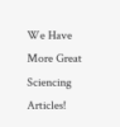We Have More Great Sciencing Articles!